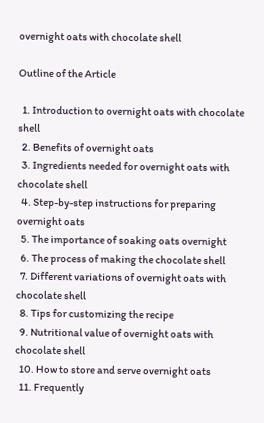overnight oats with chocolate shell

Outline of the Article

  1. Introduction to overnight oats with chocolate shell
  2. Benefits of overnight oats
  3. Ingredients needed for overnight oats with chocolate shell
  4. Step-by-step instructions for preparing overnight oats
  5. The importance of soaking oats overnight
  6. The process of making the chocolate shell
  7. Different variations of overnight oats with chocolate shell
  8. Tips for customizing the recipe
  9. Nutritional value of overnight oats with chocolate shell
  10. How to store and serve overnight oats
  11. Frequently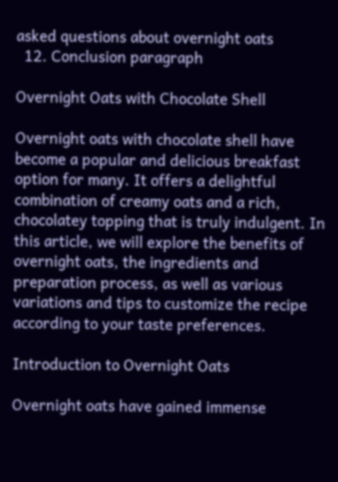asked questions about overnight oats
  12. Conclusion paragraph

Overnight Oats with Chocolate Shell

Overnight oats with chocolate shell have become a popular and delicious breakfast option for many. It offers a delightful combination of creamy oats and a rich, chocolatey topping that is truly indulgent. In this article, we will explore the benefits of overnight oats, the ingredients and preparation process, as well as various variations and tips to customize the recipe according to your taste preferences.

Introduction to Overnight Oats

Overnight oats have gained immense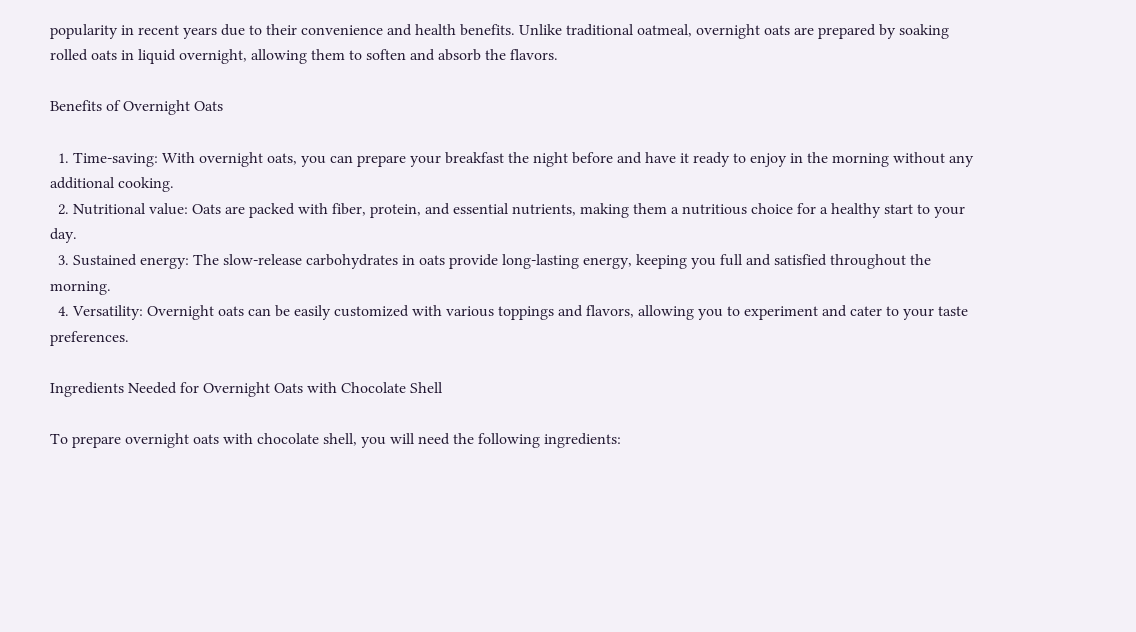popularity in recent years due to their convenience and health benefits. Unlike traditional oatmeal, overnight oats are prepared by soaking rolled oats in liquid overnight, allowing them to soften and absorb the flavors.

Benefits of Overnight Oats

  1. Time-saving: With overnight oats, you can prepare your breakfast the night before and have it ready to enjoy in the morning without any additional cooking.
  2. Nutritional value: Oats are packed with fiber, protein, and essential nutrients, making them a nutritious choice for a healthy start to your day.
  3. Sustained energy: The slow-release carbohydrates in oats provide long-lasting energy, keeping you full and satisfied throughout the morning.
  4. Versatility: Overnight oats can be easily customized with various toppings and flavors, allowing you to experiment and cater to your taste preferences.

Ingredients Needed for Overnight Oats with Chocolate Shell

To prepare overnight oats with chocolate shell, you will need the following ingredients: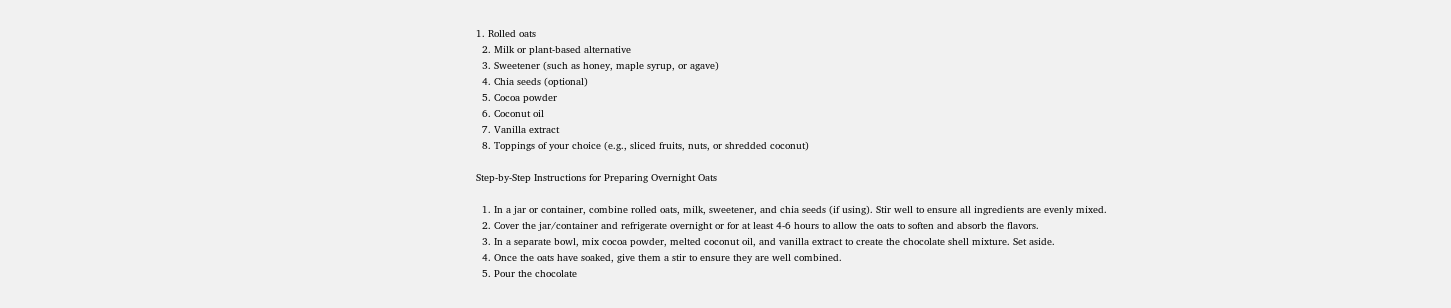1. Rolled oats
  2. Milk or plant-based alternative
  3. Sweetener (such as honey, maple syrup, or agave)
  4. Chia seeds (optional)
  5. Cocoa powder
  6. Coconut oil
  7. Vanilla extract
  8. Toppings of your choice (e.g., sliced fruits, nuts, or shredded coconut)

Step-by-Step Instructions for Preparing Overnight Oats

  1. In a jar or container, combine rolled oats, milk, sweetener, and chia seeds (if using). Stir well to ensure all ingredients are evenly mixed.
  2. Cover the jar/container and refrigerate overnight or for at least 4-6 hours to allow the oats to soften and absorb the flavors.
  3. In a separate bowl, mix cocoa powder, melted coconut oil, and vanilla extract to create the chocolate shell mixture. Set aside.
  4. Once the oats have soaked, give them a stir to ensure they are well combined.
  5. Pour the chocolate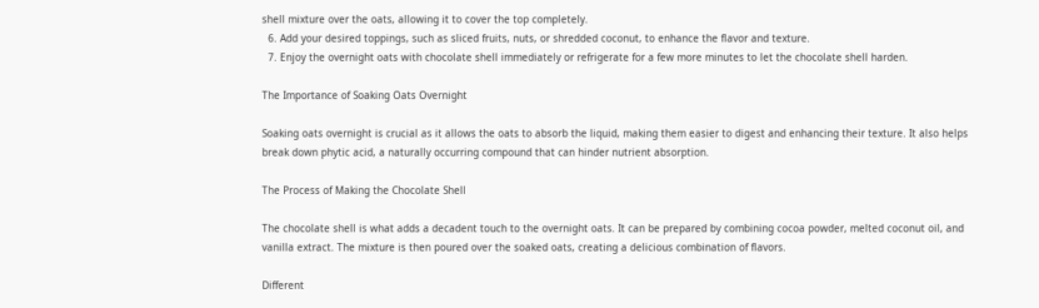shell mixture over the oats, allowing it to cover the top completely.
  6. Add your desired toppings, such as sliced fruits, nuts, or shredded coconut, to enhance the flavor and texture.
  7. Enjoy the overnight oats with chocolate shell immediately or refrigerate for a few more minutes to let the chocolate shell harden.

The Importance of Soaking Oats Overnight

Soaking oats overnight is crucial as it allows the oats to absorb the liquid, making them easier to digest and enhancing their texture. It also helps break down phytic acid, a naturally occurring compound that can hinder nutrient absorption.

The Process of Making the Chocolate Shell

The chocolate shell is what adds a decadent touch to the overnight oats. It can be prepared by combining cocoa powder, melted coconut oil, and vanilla extract. The mixture is then poured over the soaked oats, creating a delicious combination of flavors.

Different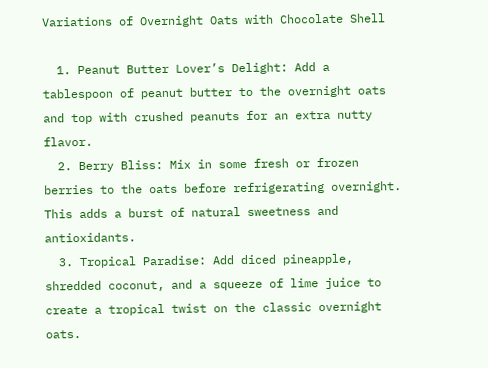Variations of Overnight Oats with Chocolate Shell

  1. Peanut Butter Lover’s Delight: Add a tablespoon of peanut butter to the overnight oats and top with crushed peanuts for an extra nutty flavor.
  2. Berry Bliss: Mix in some fresh or frozen berries to the oats before refrigerating overnight. This adds a burst of natural sweetness and antioxidants.
  3. Tropical Paradise: Add diced pineapple, shredded coconut, and a squeeze of lime juice to create a tropical twist on the classic overnight oats.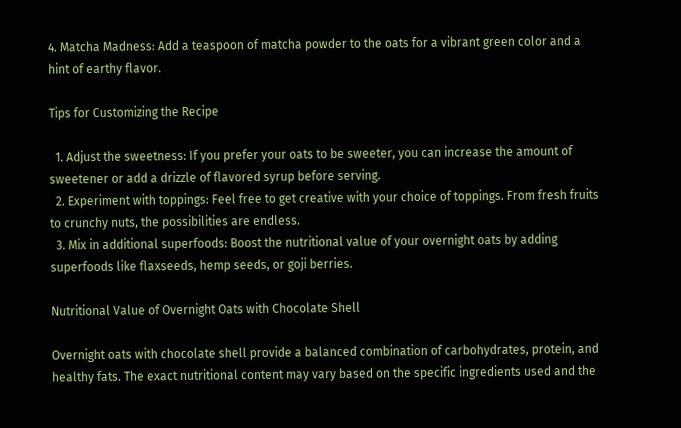4. Matcha Madness: Add a teaspoon of matcha powder to the oats for a vibrant green color and a hint of earthy flavor.

Tips for Customizing the Recipe

  1. Adjust the sweetness: If you prefer your oats to be sweeter, you can increase the amount of sweetener or add a drizzle of flavored syrup before serving.
  2. Experiment with toppings: Feel free to get creative with your choice of toppings. From fresh fruits to crunchy nuts, the possibilities are endless.
  3. Mix in additional superfoods: Boost the nutritional value of your overnight oats by adding superfoods like flaxseeds, hemp seeds, or goji berries.

Nutritional Value of Overnight Oats with Chocolate Shell

Overnight oats with chocolate shell provide a balanced combination of carbohydrates, protein, and healthy fats. The exact nutritional content may vary based on the specific ingredients used and the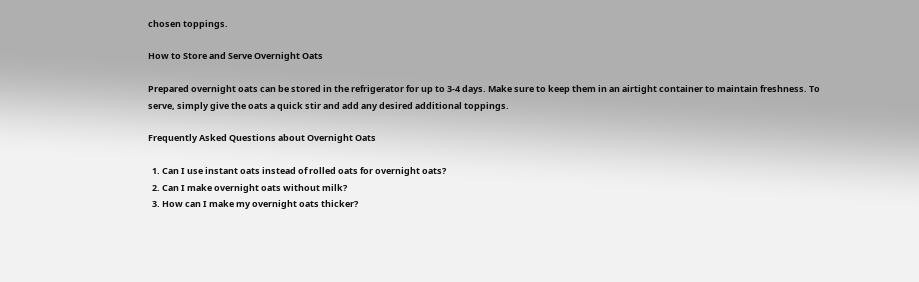chosen toppings.

How to Store and Serve Overnight Oats

Prepared overnight oats can be stored in the refrigerator for up to 3-4 days. Make sure to keep them in an airtight container to maintain freshness. To serve, simply give the oats a quick stir and add any desired additional toppings.

Frequently Asked Questions about Overnight Oats

  1. Can I use instant oats instead of rolled oats for overnight oats?
  2. Can I make overnight oats without milk?
  3. How can I make my overnight oats thicker?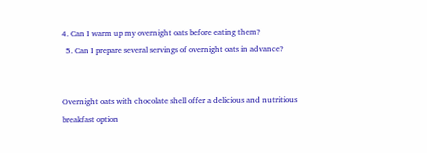4. Can I warm up my overnight oats before eating them?
  5. Can I prepare several servings of overnight oats in advance?


Overnight oats with chocolate shell offer a delicious and nutritious breakfast option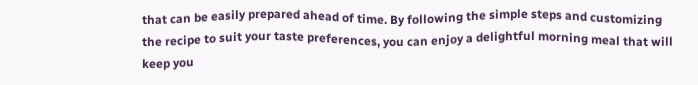that can be easily prepared ahead of time. By following the simple steps and customizing the recipe to suit your taste preferences, you can enjoy a delightful morning meal that will keep you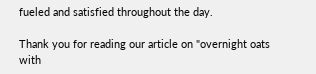fueled and satisfied throughout the day.

Thank you for reading our article on "overnight oats with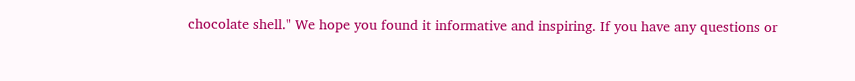chocolate shell." We hope you found it informative and inspiring. If you have any questions or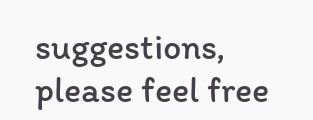suggestions, please feel free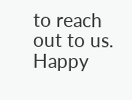to reach out to us. Happy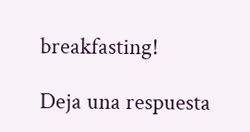breakfasting!

Deja una respuesta